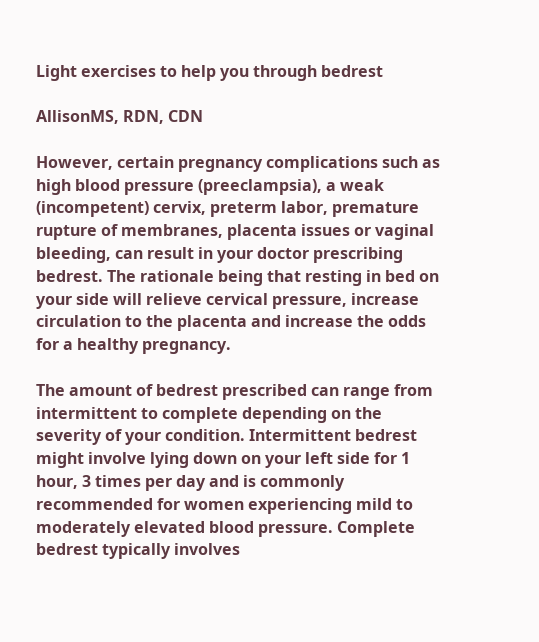Light exercises to help you through bedrest

AllisonMS, RDN, CDN

However, certain pregnancy complications such as high blood pressure (preeclampsia), a weak (incompetent) cervix, preterm labor, premature rupture of membranes, placenta issues or vaginal bleeding, can result in your doctor prescribing bedrest. The rationale being that resting in bed on your side will relieve cervical pressure, increase circulation to the placenta and increase the odds for a healthy pregnancy.

The amount of bedrest prescribed can range from intermittent to complete depending on the severity of your condition. Intermittent bedrest might involve lying down on your left side for 1 hour, 3 times per day and is commonly recommended for women experiencing mild to moderately elevated blood pressure. Complete bedrest typically involves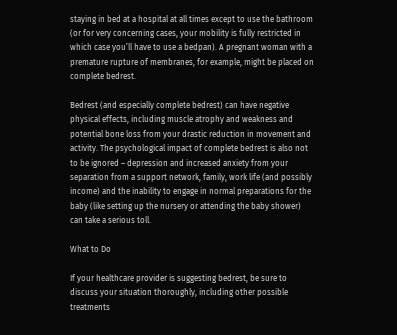staying in bed at a hospital at all times except to use the bathroom (or for very concerning cases, your mobility is fully restricted in which case you’ll have to use a bedpan). A pregnant woman with a premature rupture of membranes, for example, might be placed on complete bedrest.

Bedrest (and especially complete bedrest) can have negative physical effects, including muscle atrophy and weakness and potential bone loss from your drastic reduction in movement and activity. The psychological impact of complete bedrest is also not to be ignored – depression and increased anxiety from your separation from a support network, family, work life (and possibly income) and the inability to engage in normal preparations for the baby (like setting up the nursery or attending the baby shower) can take a serious toll.

What to Do

If your healthcare provider is suggesting bedrest, be sure to discuss your situation thoroughly, including other possible treatments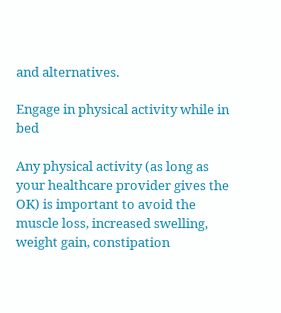and alternatives.

Engage in physical activity while in bed

Any physical activity (as long as your healthcare provider gives the OK) is important to avoid the muscle loss, increased swelling, weight gain, constipation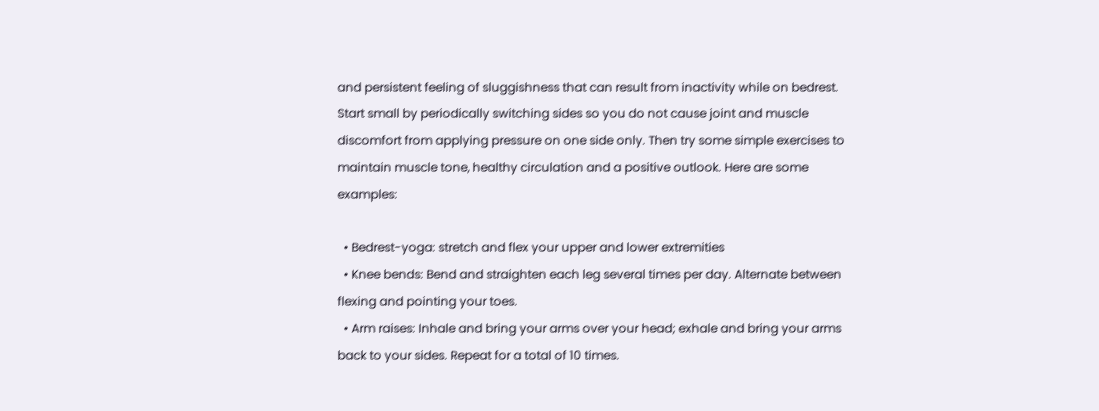and persistent feeling of sluggishness that can result from inactivity while on bedrest. Start small by periodically switching sides so you do not cause joint and muscle discomfort from applying pressure on one side only. Then try some simple exercises to maintain muscle tone, healthy circulation and a positive outlook. Here are some examples:

  • Bedrest-yoga: stretch and flex your upper and lower extremities
  • Knee bends: Bend and straighten each leg several times per day. Alternate between flexing and pointing your toes.
  • Arm raises: Inhale and bring your arms over your head; exhale and bring your arms back to your sides. Repeat for a total of 10 times.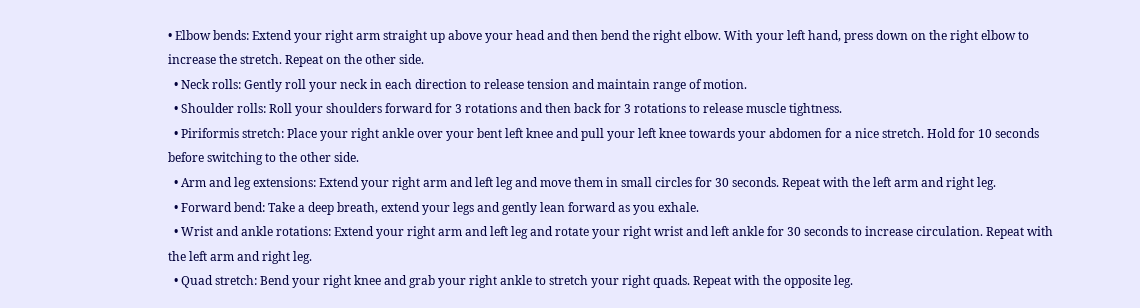• Elbow bends: Extend your right arm straight up above your head and then bend the right elbow. With your left hand, press down on the right elbow to increase the stretch. Repeat on the other side.
  • Neck rolls: Gently roll your neck in each direction to release tension and maintain range of motion.
  • Shoulder rolls: Roll your shoulders forward for 3 rotations and then back for 3 rotations to release muscle tightness.
  • Piriformis stretch: Place your right ankle over your bent left knee and pull your left knee towards your abdomen for a nice stretch. Hold for 10 seconds before switching to the other side.
  • Arm and leg extensions: Extend your right arm and left leg and move them in small circles for 30 seconds. Repeat with the left arm and right leg.
  • Forward bend: Take a deep breath, extend your legs and gently lean forward as you exhale.
  • Wrist and ankle rotations: Extend your right arm and left leg and rotate your right wrist and left ankle for 30 seconds to increase circulation. Repeat with the left arm and right leg.
  • Quad stretch: Bend your right knee and grab your right ankle to stretch your right quads. Repeat with the opposite leg.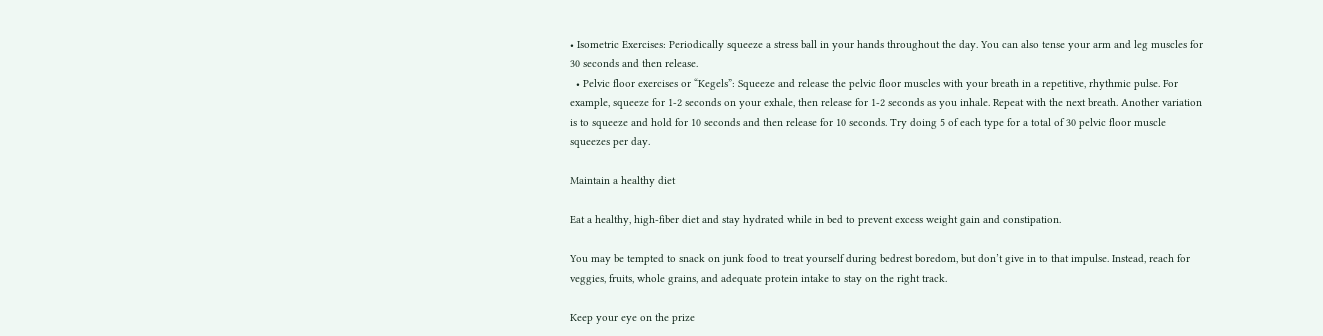• Isometric Exercises: Periodically squeeze a stress ball in your hands throughout the day. You can also tense your arm and leg muscles for 30 seconds and then release.
  • Pelvic floor exercises or “Kegels”: Squeeze and release the pelvic floor muscles with your breath in a repetitive, rhythmic pulse. For example, squeeze for 1-2 seconds on your exhale, then release for 1-2 seconds as you inhale. Repeat with the next breath. Another variation is to squeeze and hold for 10 seconds and then release for 10 seconds. Try doing 5 of each type for a total of 30 pelvic floor muscle squeezes per day.

Maintain a healthy diet

Eat a healthy, high-fiber diet and stay hydrated while in bed to prevent excess weight gain and constipation.

You may be tempted to snack on junk food to treat yourself during bedrest boredom, but don’t give in to that impulse. Instead, reach for veggies, fruits, whole grains, and adequate protein intake to stay on the right track.

Keep your eye on the prize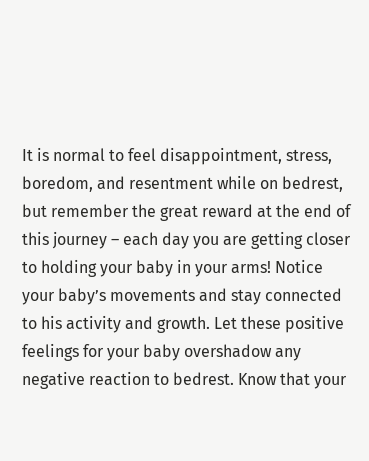It is normal to feel disappointment, stress, boredom, and resentment while on bedrest, but remember the great reward at the end of this journey – each day you are getting closer to holding your baby in your arms! Notice your baby’s movements and stay connected to his activity and growth. Let these positive feelings for your baby overshadow any negative reaction to bedrest. Know that your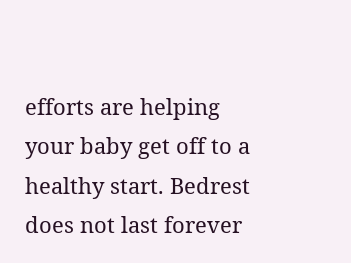efforts are helping your baby get off to a healthy start. Bedrest does not last forever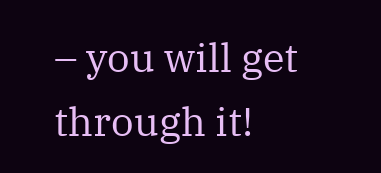– you will get through it!